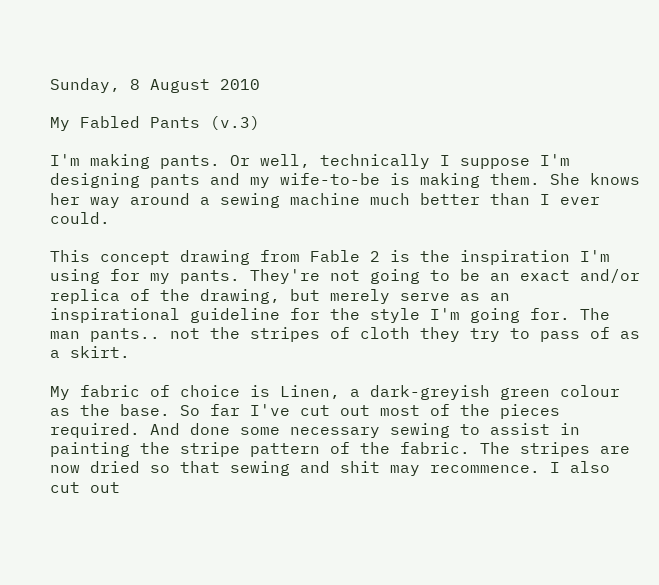Sunday, 8 August 2010

My Fabled Pants (v.3)

I'm making pants. Or well, technically I suppose I'm designing pants and my wife-to-be is making them. She knows her way around a sewing machine much better than I ever could.

This concept drawing from Fable 2 is the inspiration I'm using for my pants. They're not going to be an exact and/or replica of the drawing, but merely serve as an inspirational guideline for the style I'm going for. The man pants.. not the stripes of cloth they try to pass of as a skirt.

My fabric of choice is Linen, a dark-greyish green colour as the base. So far I've cut out most of the pieces required. And done some necessary sewing to assist in painting the stripe pattern of the fabric. The stripes are now dried so that sewing and shit may recommence. I also cut out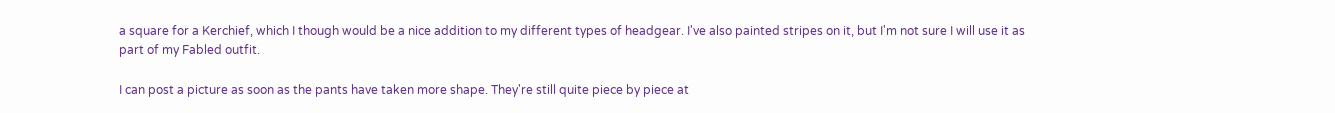a square for a Kerchief, which I though would be a nice addition to my different types of headgear. I've also painted stripes on it, but I'm not sure I will use it as part of my Fabled outfit.

I can post a picture as soon as the pants have taken more shape. They're still quite piece by piece at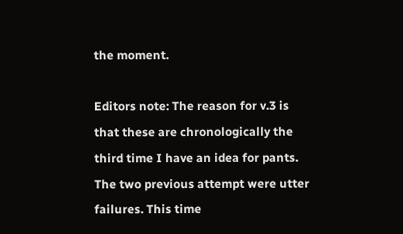the moment.

Editors note: The reason for v.3 is that these are chronologically the third time I have an idea for pants. The two previous attempt were utter failures. This time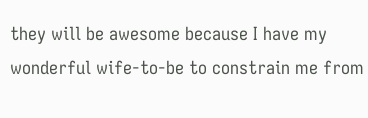they will be awesome because I have my wonderful wife-to-be to constrain me from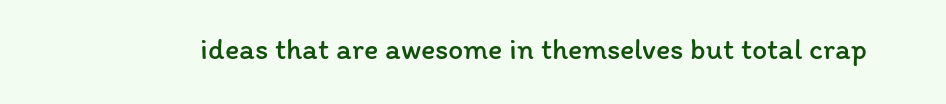ideas that are awesome in themselves but total crap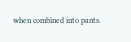when combined into pants.